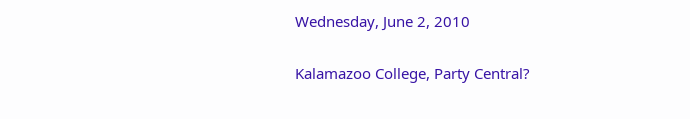Wednesday, June 2, 2010

Kalamazoo College, Party Central?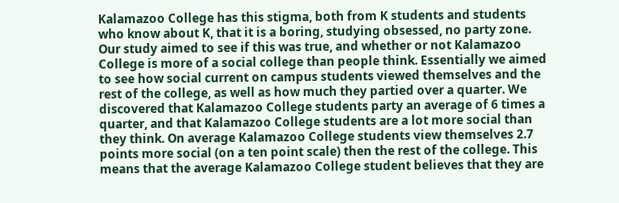Kalamazoo College has this stigma, both from K students and students who know about K, that it is a boring, studying obsessed, no party zone. Our study aimed to see if this was true, and whether or not Kalamazoo College is more of a social college than people think. Essentially we aimed to see how social current on campus students viewed themselves and the rest of the college, as well as how much they partied over a quarter. We discovered that Kalamazoo College students party an average of 6 times a quarter, and that Kalamazoo College students are a lot more social than they think. On average Kalamazoo College students view themselves 2.7 points more social (on a ten point scale) then the rest of the college. This means that the average Kalamazoo College student believes that they are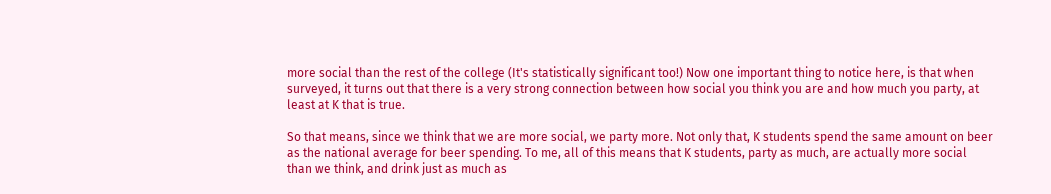more social than the rest of the college (It's statistically significant too!) Now one important thing to notice here, is that when surveyed, it turns out that there is a very strong connection between how social you think you are and how much you party, at least at K that is true.

So that means, since we think that we are more social, we party more. Not only that, K students spend the same amount on beer as the national average for beer spending. To me, all of this means that K students, party as much, are actually more social than we think, and drink just as much as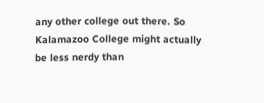any other college out there. So Kalamazoo College might actually be less nerdy than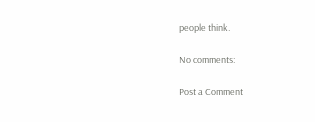people think.

No comments:

Post a Comment